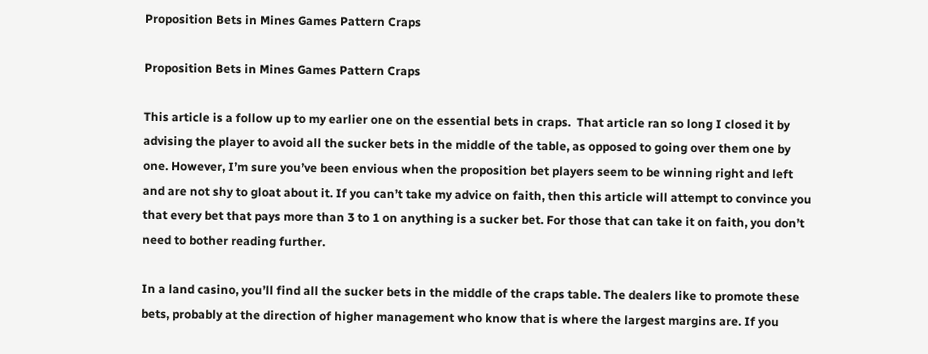Proposition Bets in Mines Games Pattern Craps

Proposition Bets in Mines Games Pattern Craps

This article is a follow up to my earlier one on the essential bets in craps.  That article ran so long I closed it by advising the player to avoid all the sucker bets in the middle of the table, as opposed to going over them one by one. However, I’m sure you’ve been envious when the proposition bet players seem to be winning right and left and are not shy to gloat about it. If you can’t take my advice on faith, then this article will attempt to convince you that every bet that pays more than 3 to 1 on anything is a sucker bet. For those that can take it on faith, you don’t need to bother reading further.

In a land casino, you’ll find all the sucker bets in the middle of the craps table. The dealers like to promote these bets, probably at the direction of higher management who know that is where the largest margins are. If you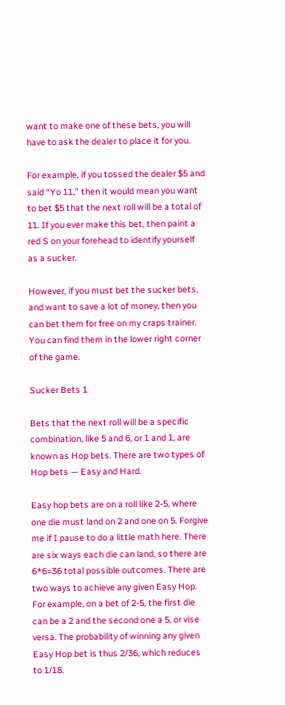want to make one of these bets, you will have to ask the dealer to place it for you.

For example, if you tossed the dealer $5 and said “Yo 11,” then it would mean you want to bet $5 that the next roll will be a total of 11. If you ever make this bet, then paint a red S on your forehead to identify yourself as a sucker.

However, if you must bet the sucker bets, and want to save a lot of money, then you can bet them for free on my craps trainer. You can find them in the lower right corner of the game.

Sucker Bets 1

Bets that the next roll will be a specific combination, like 5 and 6, or 1 and 1, are known as Hop bets. There are two types of Hop bets — Easy and Hard.

Easy hop bets are on a roll like 2-5, where one die must land on 2 and one on 5. Forgive me if I pause to do a little math here. There are six ways each die can land, so there are 6*6=36 total possible outcomes. There are two ways to achieve any given Easy Hop. For example, on a bet of 2-5, the first die can be a 2 and the second one a 5, or vise versa. The probability of winning any given Easy Hop bet is thus 2/36, which reduces to 1/18.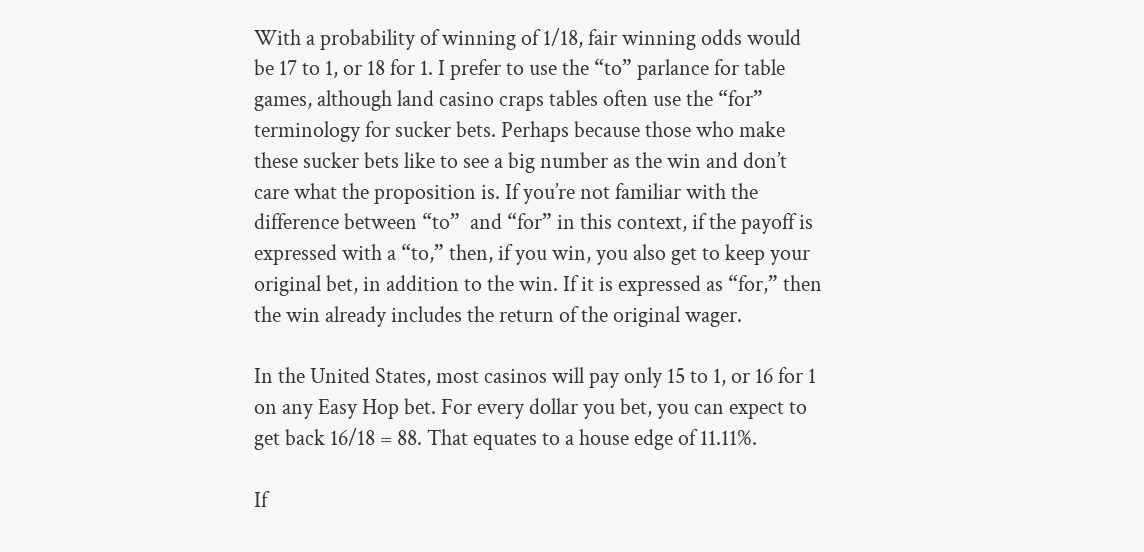With a probability of winning of 1/18, fair winning odds would be 17 to 1, or 18 for 1. I prefer to use the “to” parlance for table games, although land casino craps tables often use the “for” terminology for sucker bets. Perhaps because those who make these sucker bets like to see a big number as the win and don’t care what the proposition is. If you’re not familiar with the difference between “to”  and “for” in this context, if the payoff is expressed with a “to,” then, if you win, you also get to keep your original bet, in addition to the win. If it is expressed as “for,” then the win already includes the return of the original wager.

In the United States, most casinos will pay only 15 to 1, or 16 for 1 on any Easy Hop bet. For every dollar you bet, you can expect to get back 16/18 = 88. That equates to a house edge of 11.11%.

If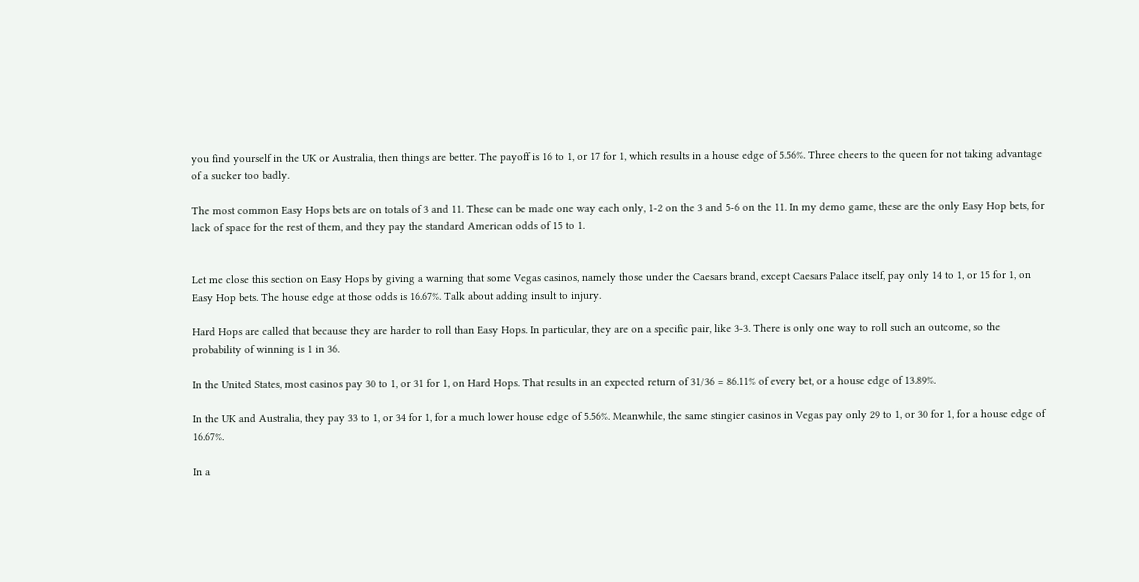you find yourself in the UK or Australia, then things are better. The payoff is 16 to 1, or 17 for 1, which results in a house edge of 5.56%. Three cheers to the queen for not taking advantage of a sucker too badly.

The most common Easy Hops bets are on totals of 3 and 11. These can be made one way each only, 1-2 on the 3 and 5-6 on the 11. In my demo game, these are the only Easy Hop bets, for lack of space for the rest of them, and they pay the standard American odds of 15 to 1.


Let me close this section on Easy Hops by giving a warning that some Vegas casinos, namely those under the Caesars brand, except Caesars Palace itself, pay only 14 to 1, or 15 for 1, on Easy Hop bets. The house edge at those odds is 16.67%. Talk about adding insult to injury.

Hard Hops are called that because they are harder to roll than Easy Hops. In particular, they are on a specific pair, like 3-3. There is only one way to roll such an outcome, so the probability of winning is 1 in 36.

In the United States, most casinos pay 30 to 1, or 31 for 1, on Hard Hops. That results in an expected return of 31/36 = 86.11% of every bet, or a house edge of 13.89%.

In the UK and Australia, they pay 33 to 1, or 34 for 1, for a much lower house edge of 5.56%. Meanwhile, the same stingier casinos in Vegas pay only 29 to 1, or 30 for 1, for a house edge of 16.67%.

In a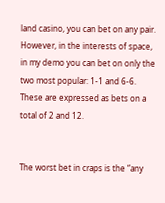land casino, you can bet on any pair. However, in the interests of space, in my demo you can bet on only the two most popular: 1-1 and 6-6. These are expressed as bets on a total of 2 and 12.


The worst bet in craps is the “any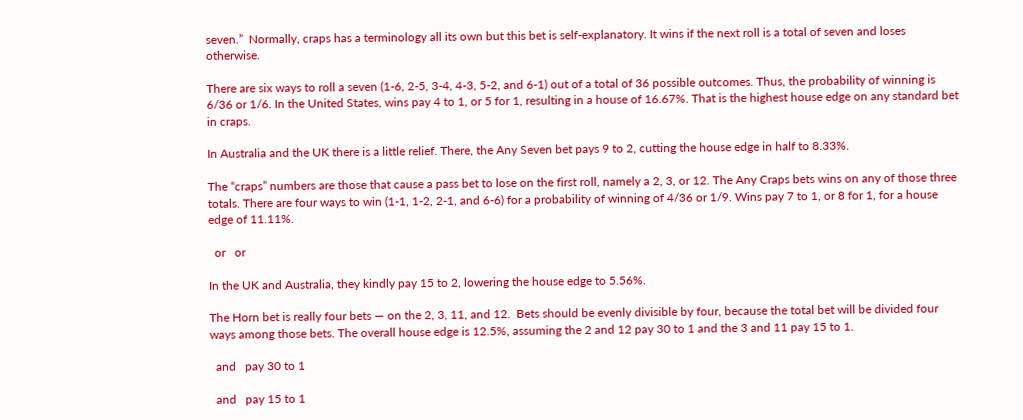seven.”  Normally, craps has a terminology all its own but this bet is self-explanatory. It wins if the next roll is a total of seven and loses otherwise.

There are six ways to roll a seven (1-6, 2-5, 3-4, 4-3, 5-2, and 6-1) out of a total of 36 possible outcomes. Thus, the probability of winning is 6/36 or 1/6. In the United States, wins pay 4 to 1, or 5 for 1, resulting in a house of 16.67%. That is the highest house edge on any standard bet in craps.

In Australia and the UK there is a little relief. There, the Any Seven bet pays 9 to 2, cutting the house edge in half to 8.33%.

The “craps” numbers are those that cause a pass bet to lose on the first roll, namely a 2, 3, or 12. The Any Craps bets wins on any of those three totals. There are four ways to win (1-1, 1-2, 2-1, and 6-6) for a probability of winning of 4/36 or 1/9. Wins pay 7 to 1, or 8 for 1, for a house edge of 11.11%.

  or   or

In the UK and Australia, they kindly pay 15 to 2, lowering the house edge to 5.56%.

The Horn bet is really four bets — on the 2, 3, 11, and 12.  Bets should be evenly divisible by four, because the total bet will be divided four ways among those bets. The overall house edge is 12.5%, assuming the 2 and 12 pay 30 to 1 and the 3 and 11 pay 15 to 1.

  and   pay 30 to 1

  and   pay 15 to 1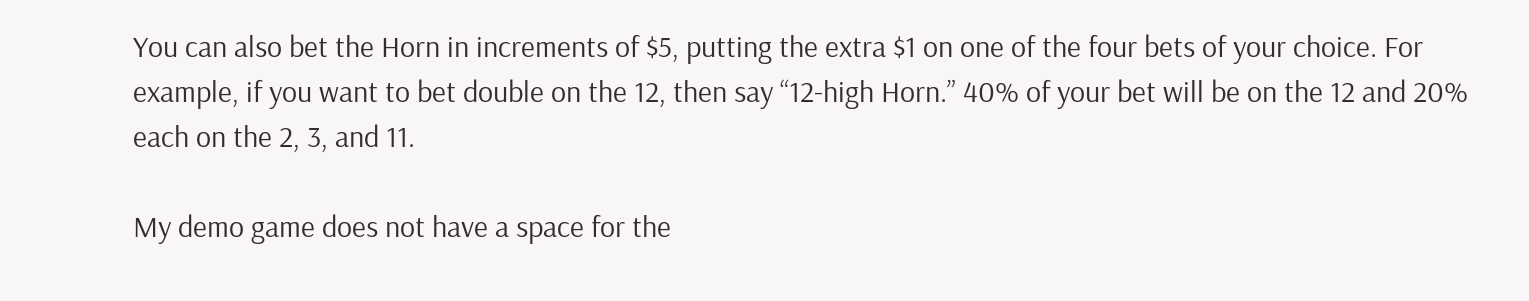You can also bet the Horn in increments of $5, putting the extra $1 on one of the four bets of your choice. For example, if you want to bet double on the 12, then say “12-high Horn.” 40% of your bet will be on the 12 and 20% each on the 2, 3, and 11.

My demo game does not have a space for the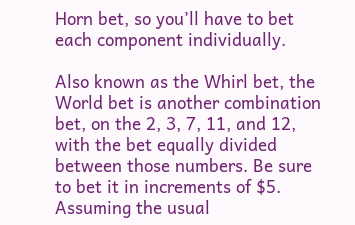Horn bet, so you’ll have to bet each component individually.

Also known as the Whirl bet, the World bet is another combination bet, on the 2, 3, 7, 11, and 12, with the bet equally divided between those numbers. Be sure to bet it in increments of $5. Assuming the usual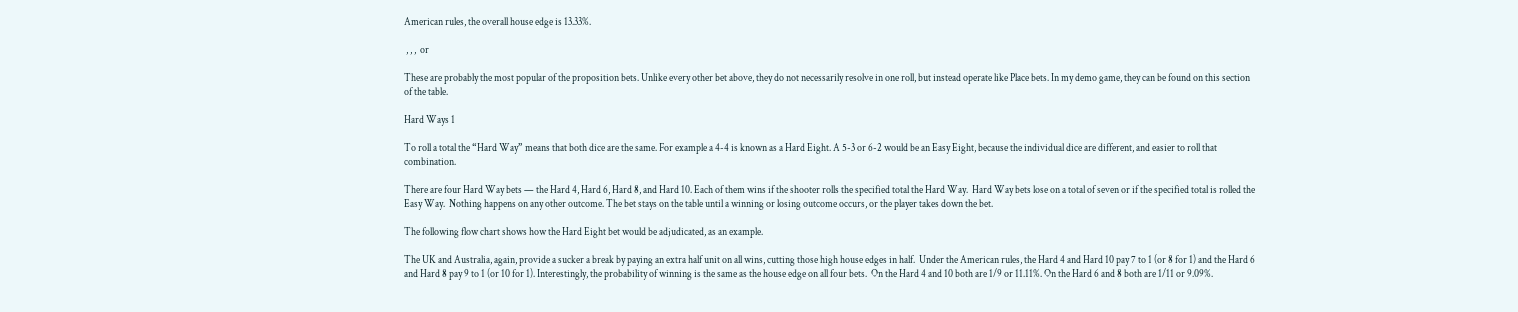American rules, the overall house edge is 13.33%.

 , , ,  or

These are probably the most popular of the proposition bets. Unlike every other bet above, they do not necessarily resolve in one roll, but instead operate like Place bets. In my demo game, they can be found on this section of the table.

Hard Ways 1

To roll a total the “Hard Way” means that both dice are the same. For example a 4-4 is known as a Hard Eight. A 5-3 or 6-2 would be an Easy Eight, because the individual dice are different, and easier to roll that combination.

There are four Hard Way bets — the Hard 4, Hard 6, Hard 8, and Hard 10. Each of them wins if the shooter rolls the specified total the Hard Way.  Hard Way bets lose on a total of seven or if the specified total is rolled the Easy Way.  Nothing happens on any other outcome. The bet stays on the table until a winning or losing outcome occurs, or the player takes down the bet.

The following flow chart shows how the Hard Eight bet would be adjudicated, as an example.

The UK and Australia, again, provide a sucker a break by paying an extra half unit on all wins, cutting those high house edges in half.  Under the American rules, the Hard 4 and Hard 10 pay 7 to 1 (or 8 for 1) and the Hard 6 and Hard 8 pay 9 to 1 (or 10 for 1). Interestingly, the probability of winning is the same as the house edge on all four bets.  On the Hard 4 and 10 both are 1/9 or 11.11%. On the Hard 6 and 8 both are 1/11 or 9.09%.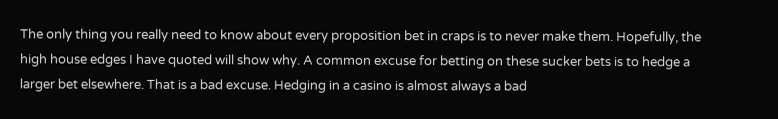The only thing you really need to know about every proposition bet in craps is to never make them. Hopefully, the high house edges I have quoted will show why. A common excuse for betting on these sucker bets is to hedge a larger bet elsewhere. That is a bad excuse. Hedging in a casino is almost always a bad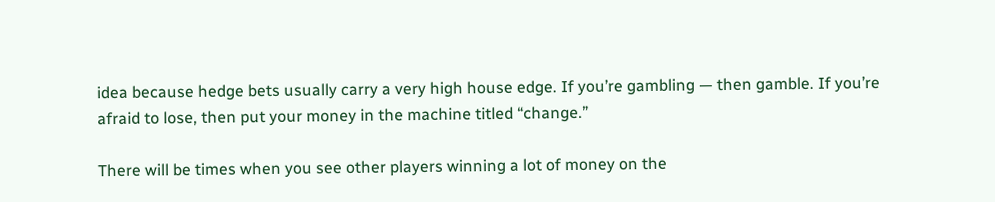idea because hedge bets usually carry a very high house edge. If you’re gambling — then gamble. If you’re afraid to lose, then put your money in the machine titled “change.”

There will be times when you see other players winning a lot of money on the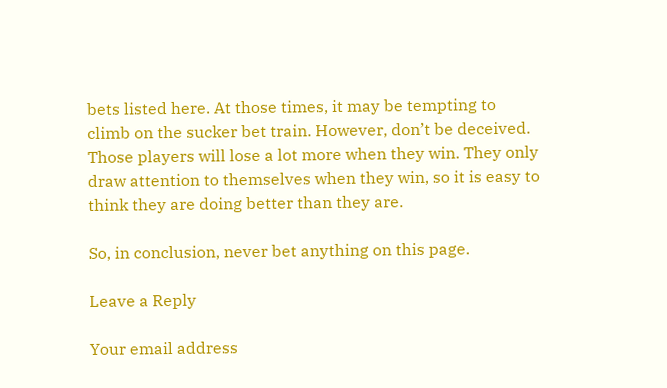bets listed here. At those times, it may be tempting to climb on the sucker bet train. However, don’t be deceived. Those players will lose a lot more when they win. They only draw attention to themselves when they win, so it is easy to think they are doing better than they are.

So, in conclusion, never bet anything on this page.

Leave a Reply

Your email address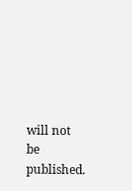will not be published.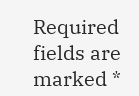Required fields are marked *